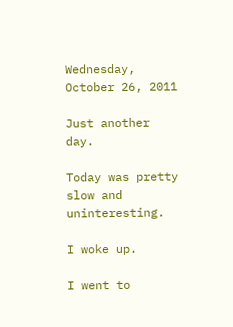Wednesday, October 26, 2011

Just another day.

Today was pretty slow and uninteresting.

I woke up.

I went to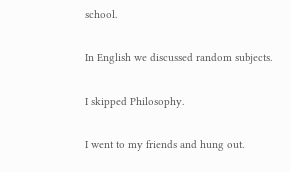school.

In English we discussed random subjects.

I skipped Philosophy.

I went to my friends and hung out.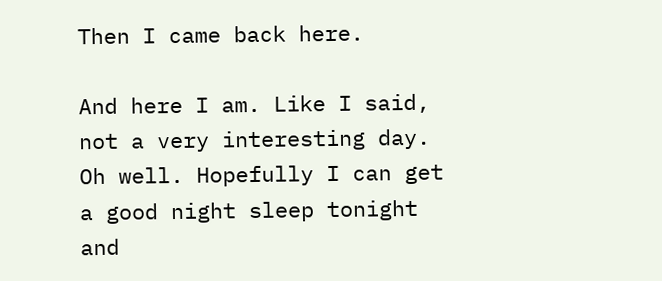Then I came back here.

And here I am. Like I said, not a very interesting day. Oh well. Hopefully I can get a good night sleep tonight and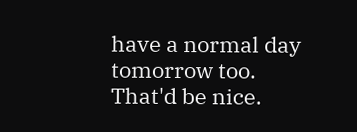have a normal day tomorrow too. That'd be nice.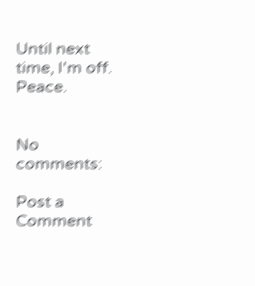Until next time, I'm off. Peace.


No comments:

Post a Comment